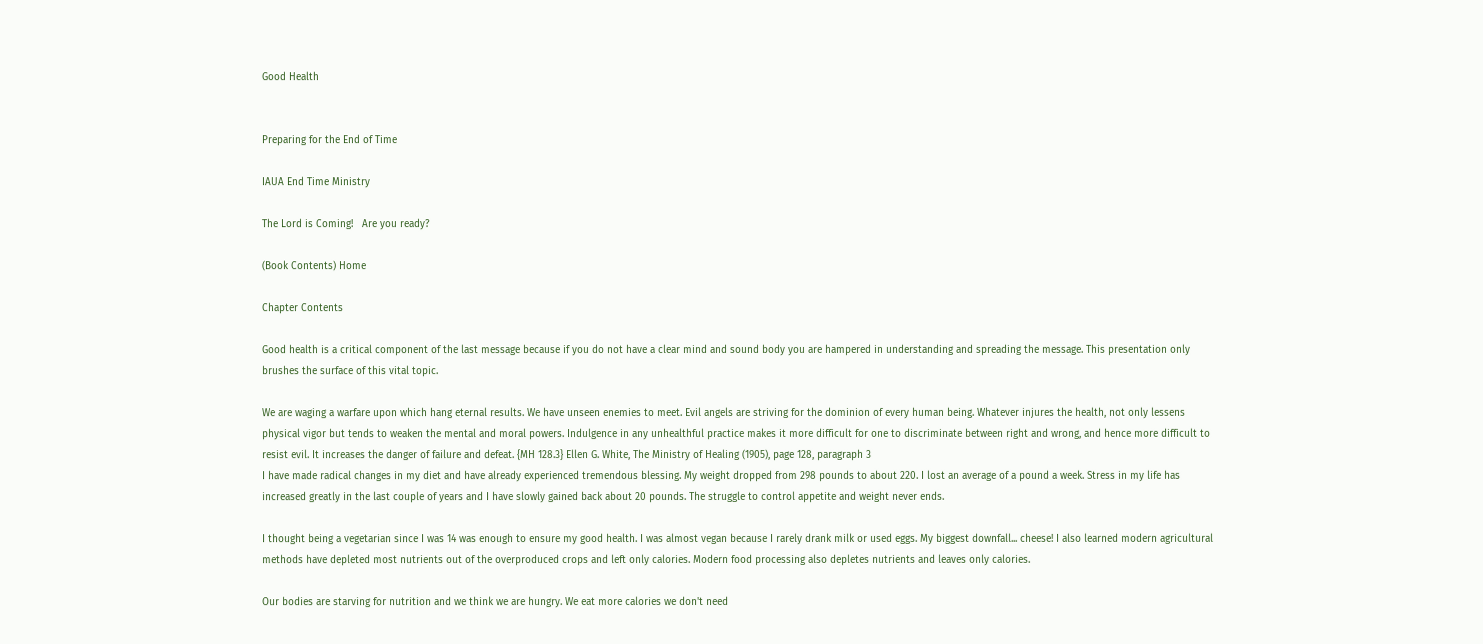Good Health


Preparing for the End of Time

IAUA End Time Ministry

The Lord is Coming!   Are you ready?

(Book Contents) Home

Chapter Contents

Good health is a critical component of the last message because if you do not have a clear mind and sound body you are hampered in understanding and spreading the message. This presentation only brushes the surface of this vital topic.

We are waging a warfare upon which hang eternal results. We have unseen enemies to meet. Evil angels are striving for the dominion of every human being. Whatever injures the health, not only lessens physical vigor but tends to weaken the mental and moral powers. Indulgence in any unhealthful practice makes it more difficult for one to discriminate between right and wrong, and hence more difficult to resist evil. It increases the danger of failure and defeat. {MH 128.3} Ellen G. White, The Ministry of Healing (1905), page 128, paragraph 3
I have made radical changes in my diet and have already experienced tremendous blessing. My weight dropped from 298 pounds to about 220. I lost an average of a pound a week. Stress in my life has increased greatly in the last couple of years and I have slowly gained back about 20 pounds. The struggle to control appetite and weight never ends.

I thought being a vegetarian since I was 14 was enough to ensure my good health. I was almost vegan because I rarely drank milk or used eggs. My biggest downfall... cheese! I also learned modern agricultural methods have depleted most nutrients out of the overproduced crops and left only calories. Modern food processing also depletes nutrients and leaves only calories.

Our bodies are starving for nutrition and we think we are hungry. We eat more calories we don't need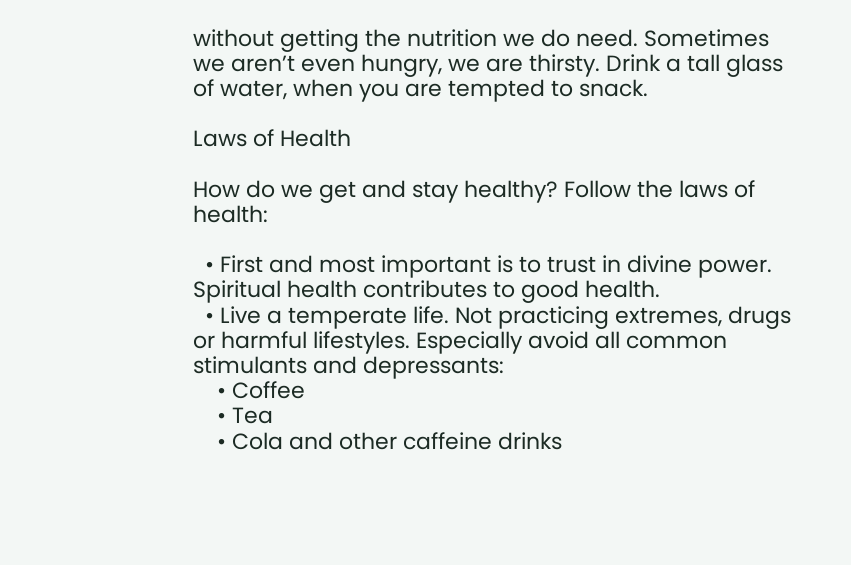without getting the nutrition we do need. Sometimes we aren’t even hungry, we are thirsty. Drink a tall glass of water, when you are tempted to snack.

Laws of Health

How do we get and stay healthy? Follow the laws of health:

  • First and most important is to trust in divine power. Spiritual health contributes to good health.
  • Live a temperate life. Not practicing extremes, drugs or harmful lifestyles. Especially avoid all common stimulants and depressants:
    • Coffee
    • Tea
    • Cola and other caffeine drinks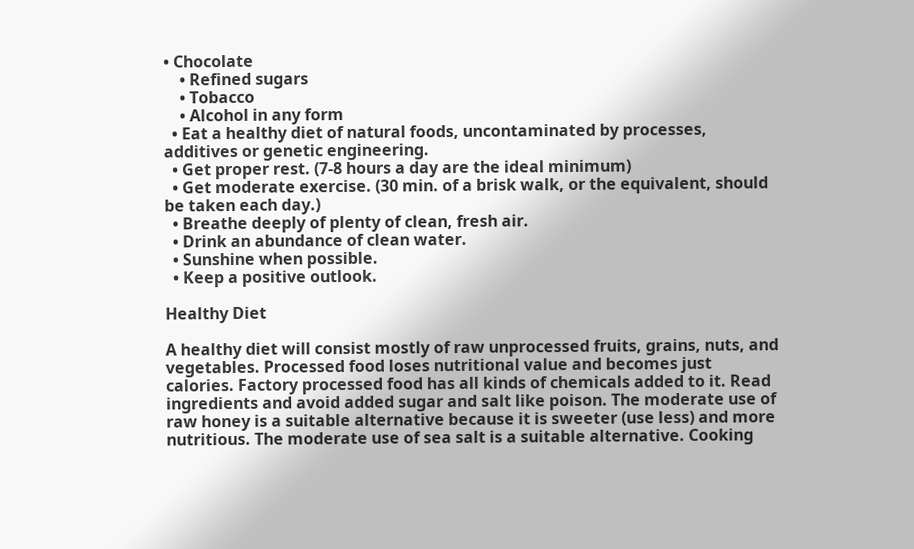• Chocolate
    • Refined sugars
    • Tobacco
    • Alcohol in any form
  • Eat a healthy diet of natural foods, uncontaminated by processes, additives or genetic engineering.
  • Get proper rest. (7-8 hours a day are the ideal minimum)
  • Get moderate exercise. (30 min. of a brisk walk, or the equivalent, should be taken each day.)
  • Breathe deeply of plenty of clean, fresh air.
  • Drink an abundance of clean water.
  • Sunshine when possible.
  • Keep a positive outlook.

Healthy Diet

A healthy diet will consist mostly of raw unprocessed fruits, grains, nuts, and vegetables. Processed food loses nutritional value and becomes just calories. Factory processed food has all kinds of chemicals added to it. Read ingredients and avoid added sugar and salt like poison. The moderate use of raw honey is a suitable alternative because it is sweeter (use less) and more nutritious. The moderate use of sea salt is a suitable alternative. Cooking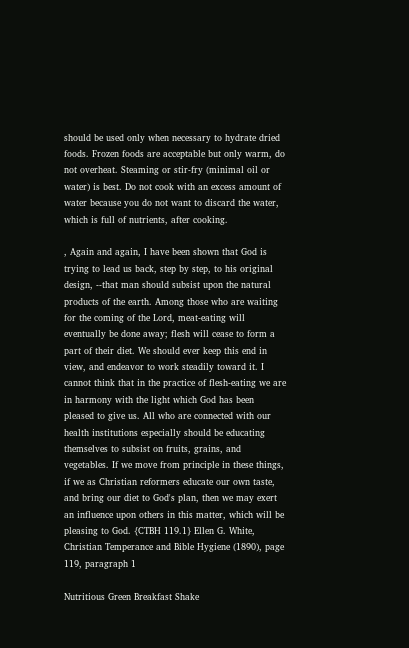should be used only when necessary to hydrate dried foods. Frozen foods are acceptable but only warm, do not overheat. Steaming or stir-fry (minimal oil or water) is best. Do not cook with an excess amount of water because you do not want to discard the water, which is full of nutrients, after cooking.

, Again and again, I have been shown that God is trying to lead us back, step by step, to his original design, --that man should subsist upon the natural products of the earth. Among those who are waiting for the coming of the Lord, meat-eating will eventually be done away; flesh will cease to form a part of their diet. We should ever keep this end in view, and endeavor to work steadily toward it. I cannot think that in the practice of flesh-eating we are in harmony with the light which God has been pleased to give us. All who are connected with our health institutions especially should be educating themselves to subsist on fruits, grains, and vegetables. If we move from principle in these things, if we as Christian reformers educate our own taste, and bring our diet to God's plan, then we may exert an influence upon others in this matter, which will be pleasing to God. {CTBH 119.1} Ellen G. White, Christian Temperance and Bible Hygiene (1890), page 119, paragraph 1

Nutritious Green Breakfast Shake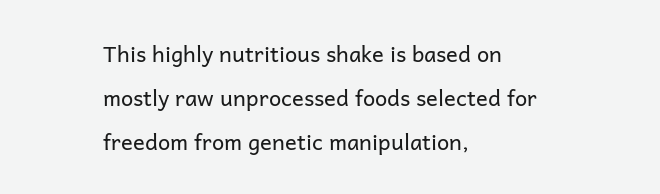This highly nutritious shake is based on mostly raw unprocessed foods selected for freedom from genetic manipulation,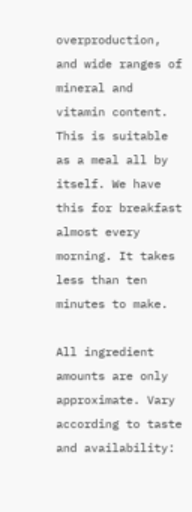overproduction, and wide ranges of mineral and vitamin content. This is suitable as a meal all by itself. We have this for breakfast almost every morning. It takes less than ten minutes to make.

All ingredient amounts are only approximate. Vary according to taste and availability: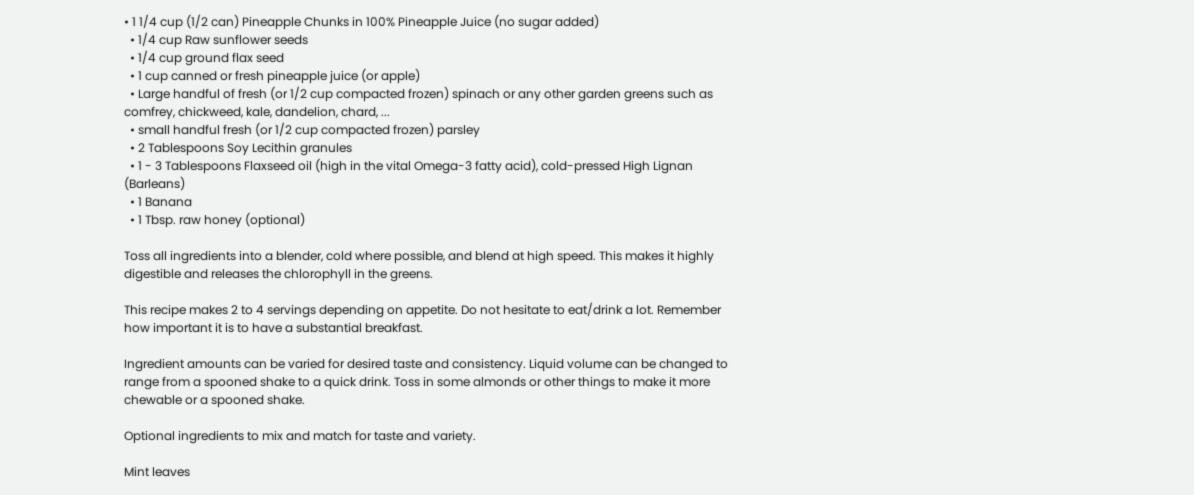• 1 1/4 cup (1/2 can) Pineapple Chunks in 100% Pineapple Juice (no sugar added)
  • 1/4 cup Raw sunflower seeds
  • 1/4 cup ground flax seed
  • 1 cup canned or fresh pineapple juice (or apple)
  • Large handful of fresh (or 1/2 cup compacted frozen) spinach or any other garden greens such as comfrey, chickweed, kale, dandelion, chard, ...
  • small handful fresh (or 1/2 cup compacted frozen) parsley
  • 2 Tablespoons Soy Lecithin granules
  • 1 - 3 Tablespoons Flaxseed oil (high in the vital Omega-3 fatty acid), cold-pressed High Lignan (Barleans)
  • 1 Banana
  • 1 Tbsp. raw honey (optional)

Toss all ingredients into a blender, cold where possible, and blend at high speed. This makes it highly digestible and releases the chlorophyll in the greens.

This recipe makes 2 to 4 servings depending on appetite. Do not hesitate to eat/drink a lot. Remember how important it is to have a substantial breakfast.

Ingredient amounts can be varied for desired taste and consistency. Liquid volume can be changed to range from a spooned shake to a quick drink. Toss in some almonds or other things to make it more chewable or a spooned shake.

Optional ingredients to mix and match for taste and variety.

Mint leaves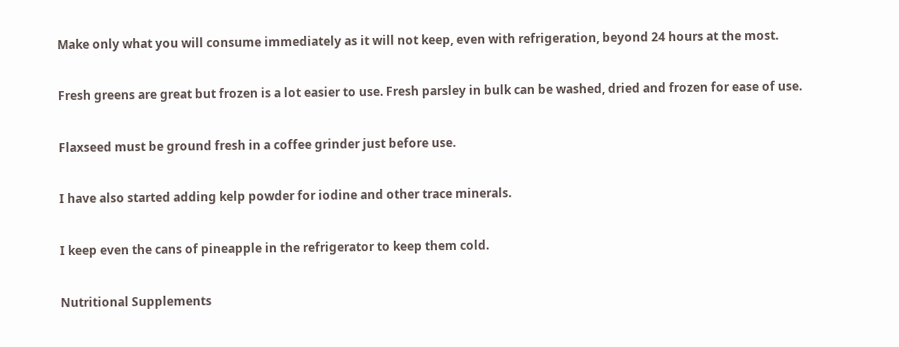Make only what you will consume immediately as it will not keep, even with refrigeration, beyond 24 hours at the most.

Fresh greens are great but frozen is a lot easier to use. Fresh parsley in bulk can be washed, dried and frozen for ease of use.

Flaxseed must be ground fresh in a coffee grinder just before use.

I have also started adding kelp powder for iodine and other trace minerals.

I keep even the cans of pineapple in the refrigerator to keep them cold.

Nutritional Supplements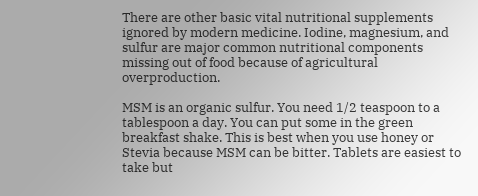There are other basic vital nutritional supplements ignored by modern medicine. Iodine, magnesium, and sulfur are major common nutritional components missing out of food because of agricultural overproduction.

MSM is an organic sulfur. You need 1/2 teaspoon to a tablespoon a day. You can put some in the green breakfast shake. This is best when you use honey or Stevia because MSM can be bitter. Tablets are easiest to take but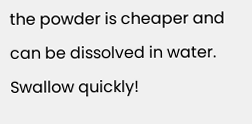the powder is cheaper and can be dissolved in water. Swallow quickly!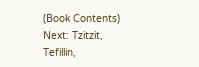(Book Contents) Next: Tzitzit, Tefillin,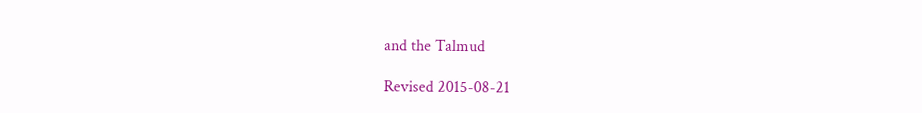and the Talmud

Revised 2015-08-21